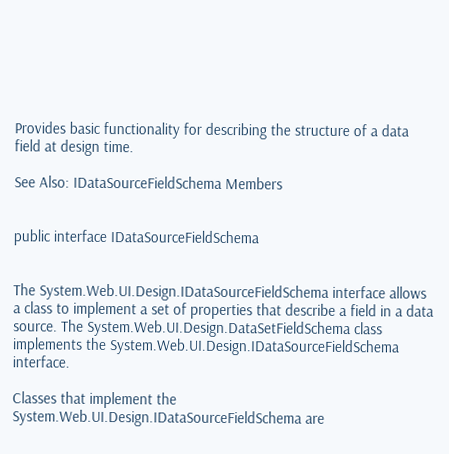Provides basic functionality for describing the structure of a data field at design time.

See Also: IDataSourceFieldSchema Members


public interface IDataSourceFieldSchema


The System.Web.UI.Design.IDataSourceFieldSchema interface allows a class to implement a set of properties that describe a field in a data source. The System.Web.UI.Design.DataSetFieldSchema class implements the System.Web.UI.Design.IDataSourceFieldSchema interface.

Classes that implement the System.Web.UI.Design.IDataSourceFieldSchema are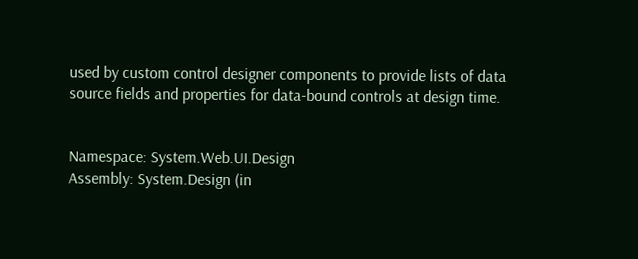used by custom control designer components to provide lists of data source fields and properties for data-bound controls at design time.


Namespace: System.Web.UI.Design
Assembly: System.Design (in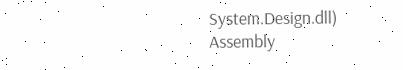System.Design.dll)
Assembly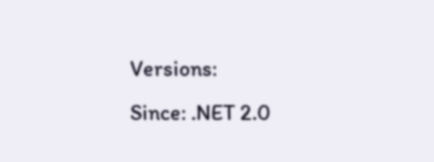Versions:
Since: .NET 2.0